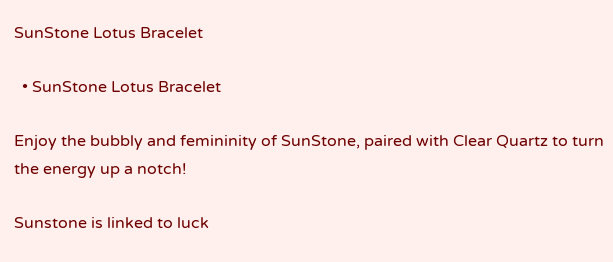SunStone Lotus Bracelet

  • SunStone Lotus Bracelet

Enjoy the bubbly and femininity of SunStone, paired with Clear Quartz to turn the energy up a notch!

Sunstone is linked to luck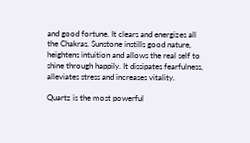and good fortune. It clears and energizes all the Chakras. Sunstone instills good nature, heightens intuition and allows the real self to shine through happily. It dissipates fearfulness, alleviates stress and increases vitality.

Quartz is the most powerful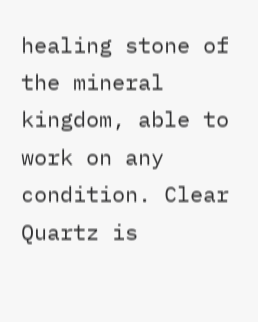healing stone of the mineral kingdom, able to work on any condition. Clear Quartz is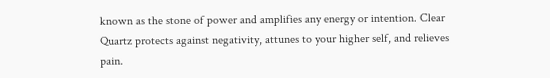known as the stone of power and amplifies any energy or intention. Clear Quartz protects against negativity, attunes to your higher self, and relieves pain.